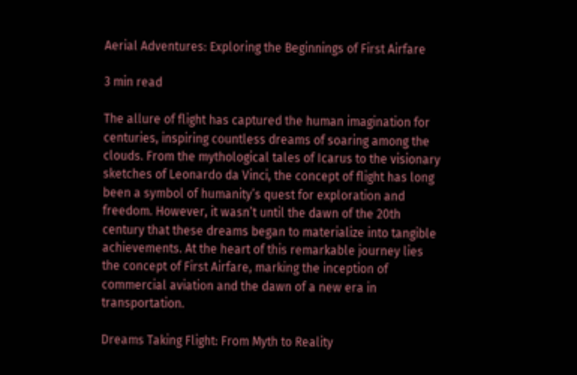Aerial Adventures: Exploring the Beginnings of First Airfare

3 min read

The allure of flight has captured the human imagination for centuries, inspiring countless dreams of soaring among the clouds. From the mythological tales of Icarus to the visionary sketches of Leonardo da Vinci, the concept of flight has long been a symbol of humanity’s quest for exploration and freedom. However, it wasn’t until the dawn of the 20th century that these dreams began to materialize into tangible achievements. At the heart of this remarkable journey lies the concept of First Airfare, marking the inception of commercial aviation and the dawn of a new era in transportation.

Dreams Taking Flight: From Myth to Reality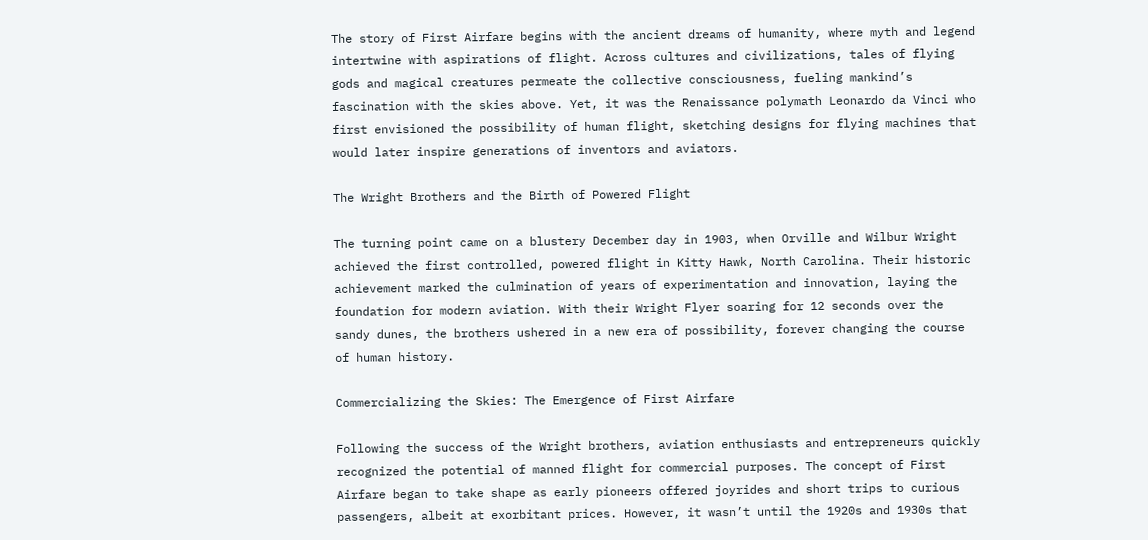The story of First Airfare begins with the ancient dreams of humanity, where myth and legend intertwine with aspirations of flight. Across cultures and civilizations, tales of flying gods and magical creatures permeate the collective consciousness, fueling mankind’s fascination with the skies above. Yet, it was the Renaissance polymath Leonardo da Vinci who first envisioned the possibility of human flight, sketching designs for flying machines that would later inspire generations of inventors and aviators.

The Wright Brothers and the Birth of Powered Flight

The turning point came on a blustery December day in 1903, when Orville and Wilbur Wright achieved the first controlled, powered flight in Kitty Hawk, North Carolina. Their historic achievement marked the culmination of years of experimentation and innovation, laying the foundation for modern aviation. With their Wright Flyer soaring for 12 seconds over the sandy dunes, the brothers ushered in a new era of possibility, forever changing the course of human history.

Commercializing the Skies: The Emergence of First Airfare

Following the success of the Wright brothers, aviation enthusiasts and entrepreneurs quickly recognized the potential of manned flight for commercial purposes. The concept of First Airfare began to take shape as early pioneers offered joyrides and short trips to curious passengers, albeit at exorbitant prices. However, it wasn’t until the 1920s and 1930s that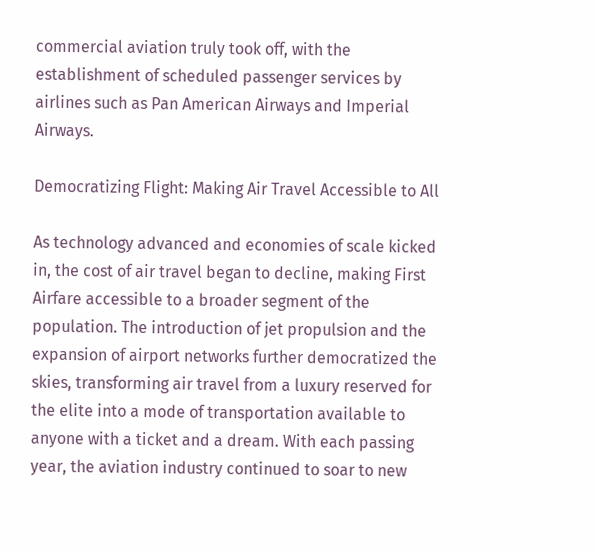commercial aviation truly took off, with the establishment of scheduled passenger services by airlines such as Pan American Airways and Imperial Airways.

Democratizing Flight: Making Air Travel Accessible to All

As technology advanced and economies of scale kicked in, the cost of air travel began to decline, making First Airfare accessible to a broader segment of the population. The introduction of jet propulsion and the expansion of airport networks further democratized the skies, transforming air travel from a luxury reserved for the elite into a mode of transportation available to anyone with a ticket and a dream. With each passing year, the aviation industry continued to soar to new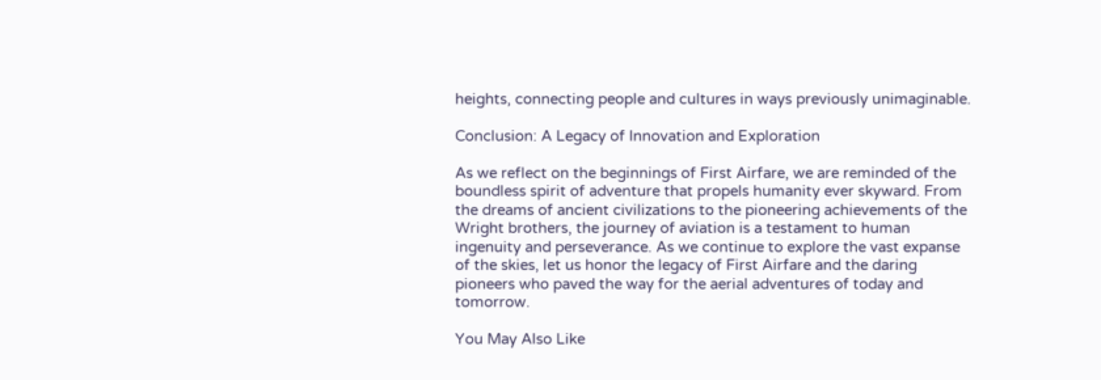heights, connecting people and cultures in ways previously unimaginable.

Conclusion: A Legacy of Innovation and Exploration

As we reflect on the beginnings of First Airfare, we are reminded of the boundless spirit of adventure that propels humanity ever skyward. From the dreams of ancient civilizations to the pioneering achievements of the Wright brothers, the journey of aviation is a testament to human ingenuity and perseverance. As we continue to explore the vast expanse of the skies, let us honor the legacy of First Airfare and the daring pioneers who paved the way for the aerial adventures of today and tomorrow.

You May Also Like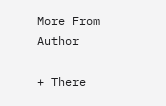More From Author

+ There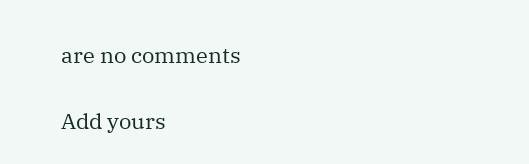are no comments

Add yours